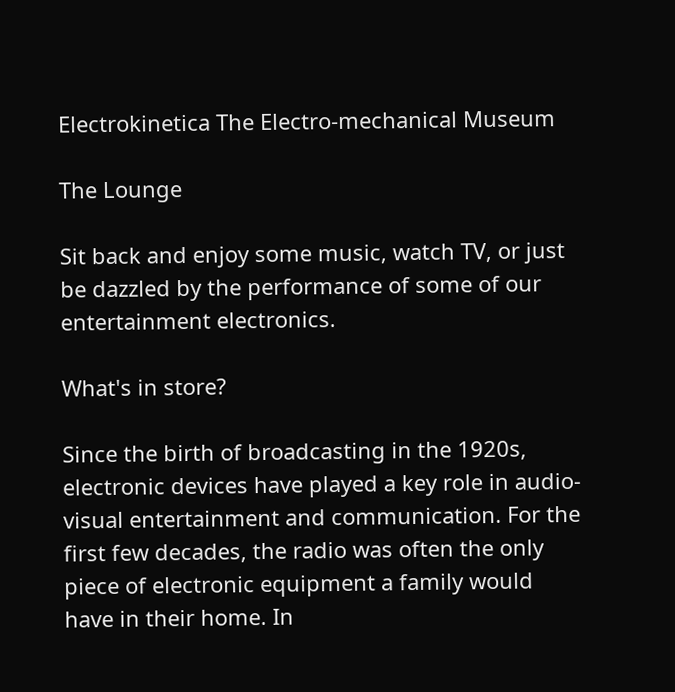Electrokinetica The Electro-mechanical Museum

The Lounge

Sit back and enjoy some music, watch TV, or just be dazzled by the performance of some of our entertainment electronics.

What's in store?

Since the birth of broadcasting in the 1920s, electronic devices have played a key role in audio-visual entertainment and communication. For the first few decades, the radio was often the only piece of electronic equipment a family would have in their home. In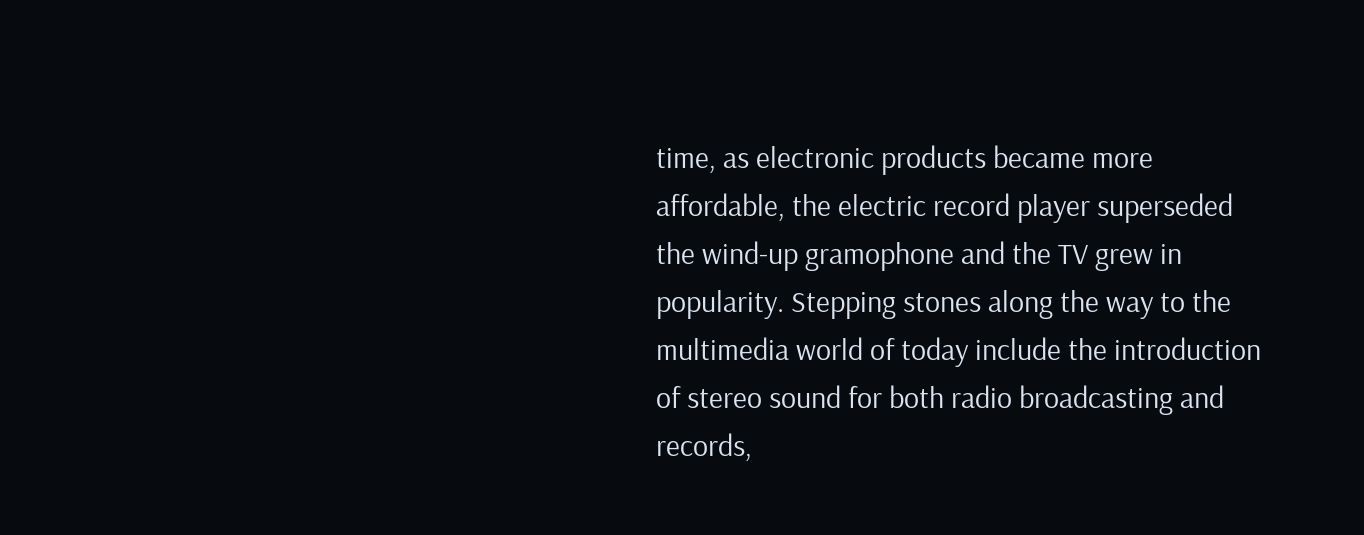time, as electronic products became more affordable, the electric record player superseded the wind-up gramophone and the TV grew in popularity. Stepping stones along the way to the multimedia world of today include the introduction of stereo sound for both radio broadcasting and records,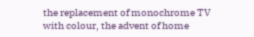the replacement of monochrome TV with colour, the advent of home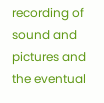recording of sound and pictures and the eventual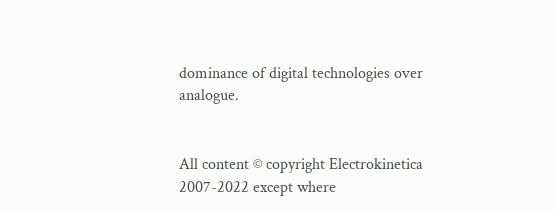dominance of digital technologies over analogue.


All content © copyright Electrokinetica 2007-2022 except where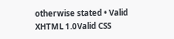otherwise stated • Valid XHTML 1.0Valid CSS